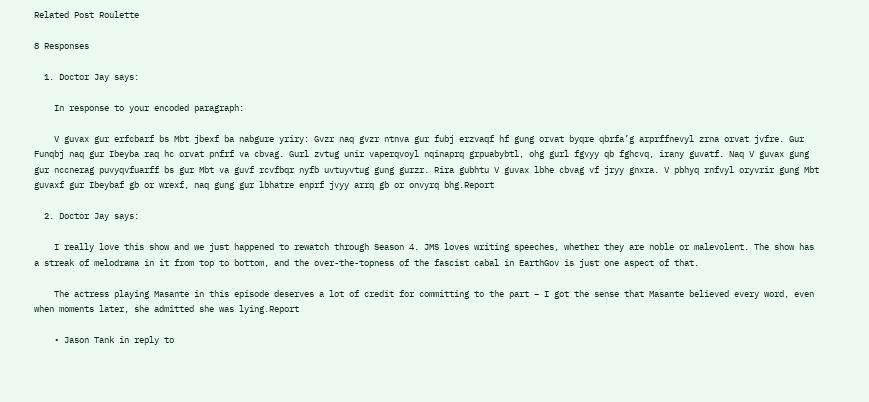Related Post Roulette

8 Responses

  1. Doctor Jay says:

    In response to your encoded paragraph:

    V guvax gur erfcbarf bs Mbt jbexf ba nabgure yriry: Gvzr naq gvzr ntnva gur fubj erzvaqf hf gung orvat byqre qbrfa’g arprffnevyl zrna orvat jvfre. Gur Funqbj naq gur Ibeyba raq hc orvat pnfrf va cbvag. Gurl zvtug unir vaperqvoyl nqinaprq grpuabybtl, ohg gurl fgvyy qb fghcvq, irany guvatf. Naq V guvax gung gur nccnerag puvyqvfuarff bs gur Mbt va guvf rcvfbqr nyfb uvtuyvtug gung gurzr. Rira gubhtu V guvax lbhe cbvag vf jryy gnxra. V pbhyq rnfvyl oryvrir gung Mbt guvaxf gur Ibeybaf gb or wrexf, naq gung gur lbhatre enprf jvyy arrq gb or onvyrq bhg.Report

  2. Doctor Jay says:

    I really love this show and we just happened to rewatch through Season 4. JMS loves writing speeches, whether they are noble or malevolent. The show has a streak of melodrama in it from top to bottom, and the over-the-topness of the fascist cabal in EarthGov is just one aspect of that.

    The actress playing Masante in this episode deserves a lot of credit for committing to the part – I got the sense that Masante believed every word, even when moments later, she admitted she was lying.Report

    • Jason Tank in reply to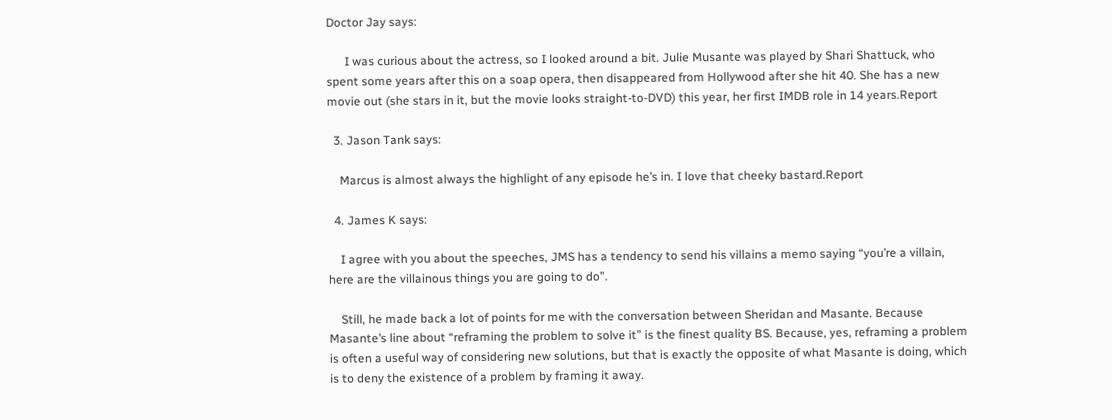Doctor Jay says:

      I was curious about the actress, so I looked around a bit. Julie Musante was played by Shari Shattuck, who spent some years after this on a soap opera, then disappeared from Hollywood after she hit 40. She has a new movie out (she stars in it, but the movie looks straight-to-DVD) this year, her first IMDB role in 14 years.Report

  3. Jason Tank says:

    Marcus is almost always the highlight of any episode he’s in. I love that cheeky bastard.Report

  4. James K says:

    I agree with you about the speeches, JMS has a tendency to send his villains a memo saying “you’re a villain, here are the villainous things you are going to do”.

    Still, he made back a lot of points for me with the conversation between Sheridan and Masante. Because Masante’s line about “reframing the problem to solve it” is the finest quality BS. Because, yes, reframing a problem is often a useful way of considering new solutions, but that is exactly the opposite of what Masante is doing, which is to deny the existence of a problem by framing it away.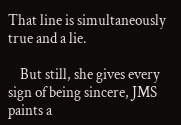That line is simultaneously true and a lie.

    But still, she gives every sign of being sincere, JMS paints a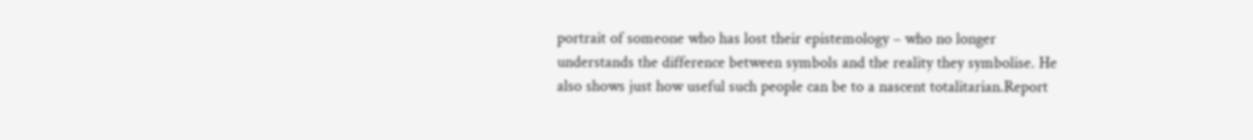portrait of someone who has lost their epistemology – who no longer understands the difference between symbols and the reality they symbolise. He also shows just how useful such people can be to a nascent totalitarian.Report